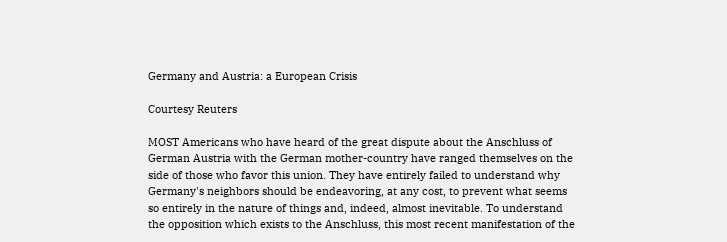Germany and Austria: a European Crisis

Courtesy Reuters

MOST Americans who have heard of the great dispute about the Anschluss of German Austria with the German mother-country have ranged themselves on the side of those who favor this union. They have entirely failed to understand why Germany's neighbors should be endeavoring, at any cost, to prevent what seems so entirely in the nature of things and, indeed, almost inevitable. To understand the opposition which exists to the Anschluss, this most recent manifestation of the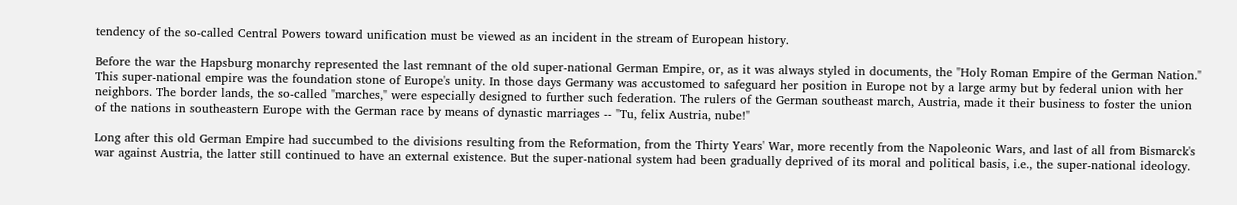tendency of the so-called Central Powers toward unification must be viewed as an incident in the stream of European history.

Before the war the Hapsburg monarchy represented the last remnant of the old super-national German Empire, or, as it was always styled in documents, the "Holy Roman Empire of the German Nation." This super-national empire was the foundation stone of Europe's unity. In those days Germany was accustomed to safeguard her position in Europe not by a large army but by federal union with her neighbors. The border lands, the so-called "marches," were especially designed to further such federation. The rulers of the German southeast march, Austria, made it their business to foster the union of the nations in southeastern Europe with the German race by means of dynastic marriages -- "Tu, felix Austria, nube!"

Long after this old German Empire had succumbed to the divisions resulting from the Reformation, from the Thirty Years' War, more recently from the Napoleonic Wars, and last of all from Bismarck's war against Austria, the latter still continued to have an external existence. But the super-national system had been gradually deprived of its moral and political basis, i.e., the super-national ideology.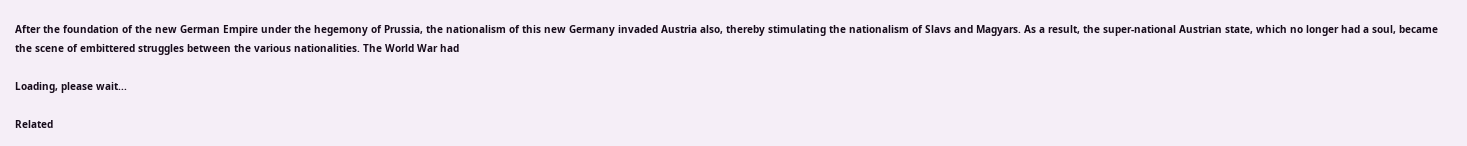After the foundation of the new German Empire under the hegemony of Prussia, the nationalism of this new Germany invaded Austria also, thereby stimulating the nationalism of Slavs and Magyars. As a result, the super-national Austrian state, which no longer had a soul, became the scene of embittered struggles between the various nationalities. The World War had

Loading, please wait...

Related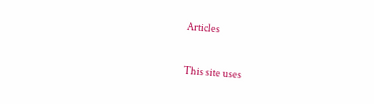Articles

This site uses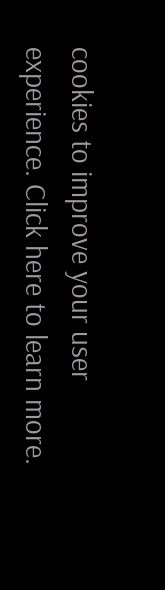cookies to improve your user experience. Click here to learn more.